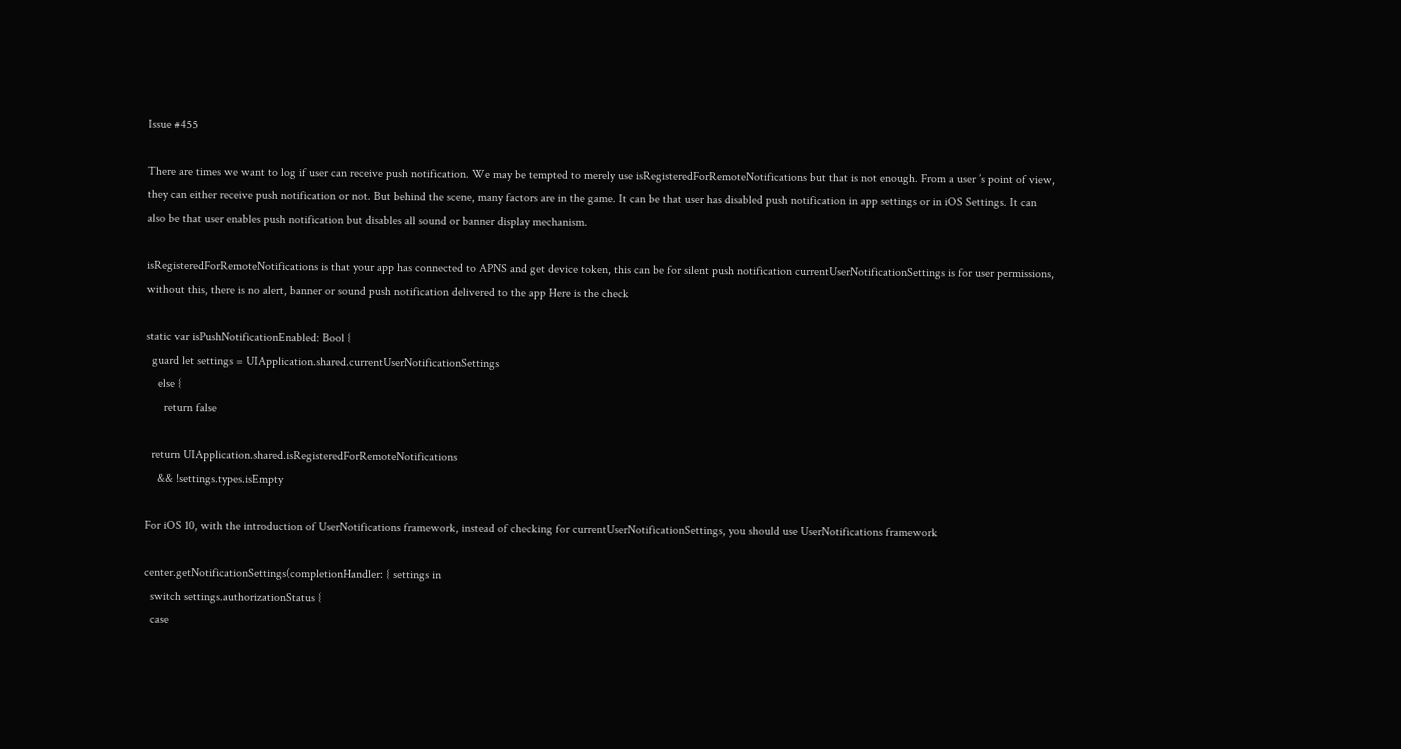Issue #455

There are times we want to log if user can receive push notification. We may be tempted to merely use isRegisteredForRemoteNotifications but that is not enough. From a user ’s point of view, they can either receive push notification or not. But behind the scene, many factors are in the game. It can be that user has disabled push notification in app settings or in iOS Settings. It can also be that user enables push notification but disables all sound or banner display mechanism.

isRegisteredForRemoteNotifications is that your app has connected to APNS and get device token, this can be for silent push notification currentUserNotificationSettings is for user permissions, without this, there is no alert, banner or sound push notification delivered to the app Here is the check

static var isPushNotificationEnabled: Bool {
  guard let settings = UIApplication.shared.currentUserNotificationSettings
    else {
      return false

  return UIApplication.shared.isRegisteredForRemoteNotifications
    && !settings.types.isEmpty

For iOS 10, with the introduction of UserNotifications framework, instead of checking for currentUserNotificationSettings, you should use UserNotifications framework

center.getNotificationSettings(completionHandler: { settings in
  switch settings.authorizationStatus {
  case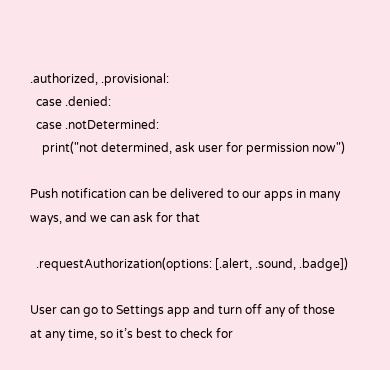.authorized, .provisional:
  case .denied:
  case .notDetermined:
    print("not determined, ask user for permission now")

Push notification can be delivered to our apps in many ways, and we can ask for that

  .requestAuthorization(options: [.alert, .sound, .badge])

User can go to Settings app and turn off any of those at any time, so it’s best to check for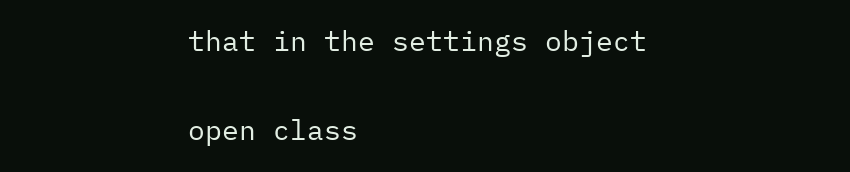that in the settings object

open class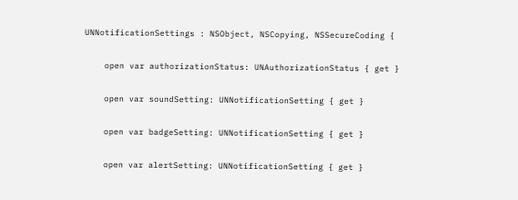UNNotificationSettings : NSObject, NSCopying, NSSecureCoding {

    open var authorizationStatus: UNAuthorizationStatus { get }

    open var soundSetting: UNNotificationSetting { get }

    open var badgeSetting: UNNotificationSetting { get }

    open var alertSetting: UNNotificationSetting { get }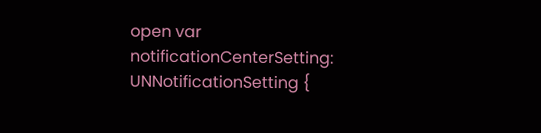open var notificationCenterSetting: UNNotificationSetting {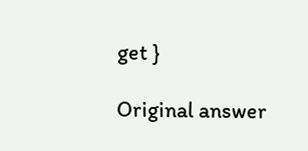get }

Original answer